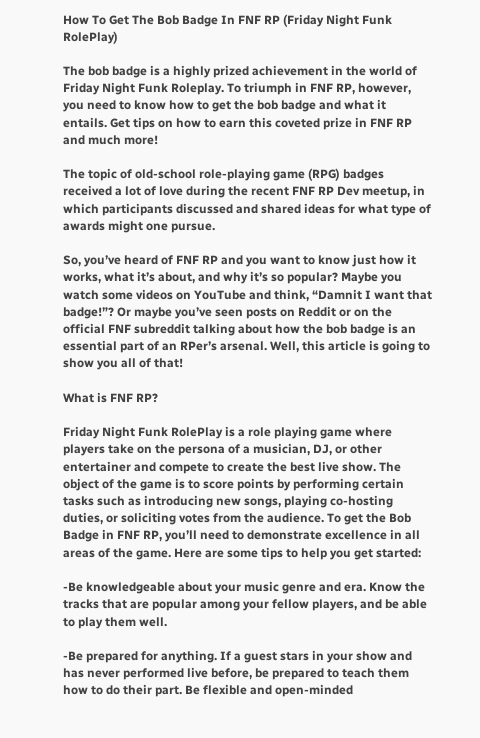How To Get The Bob Badge In FNF RP (Friday Night Funk RolePlay)

The bob badge is a highly prized achievement in the world of Friday Night Funk Roleplay. To triumph in FNF RP, however, you need to know how to get the bob badge and what it entails. Get tips on how to earn this coveted prize in FNF RP and much more!

The topic of old-school role-playing game (RPG) badges received a lot of love during the recent FNF RP Dev meetup, in which participants discussed and shared ideas for what type of awards might one pursue.

So, you’ve heard of FNF RP and you want to know just how it works, what it’s about, and why it’s so popular? Maybe you watch some videos on YouTube and think, “Damnit I want that badge!”? Or maybe you’ve seen posts on Reddit or on the official FNF subreddit talking about how the bob badge is an essential part of an RPer’s arsenal. Well, this article is going to show you all of that!

What is FNF RP?

Friday Night Funk RolePlay is a role playing game where players take on the persona of a musician, DJ, or other entertainer and compete to create the best live show. The object of the game is to score points by performing certain tasks such as introducing new songs, playing co-hosting duties, or soliciting votes from the audience. To get the Bob Badge in FNF RP, you’ll need to demonstrate excellence in all areas of the game. Here are some tips to help you get started:

-Be knowledgeable about your music genre and era. Know the tracks that are popular among your fellow players, and be able to play them well.

-Be prepared for anything. If a guest stars in your show and has never performed live before, be prepared to teach them how to do their part. Be flexible and open-minded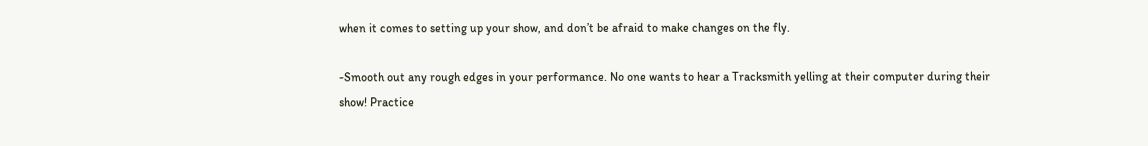when it comes to setting up your show, and don’t be afraid to make changes on the fly.

-Smooth out any rough edges in your performance. No one wants to hear a Tracksmith yelling at their computer during their show! Practice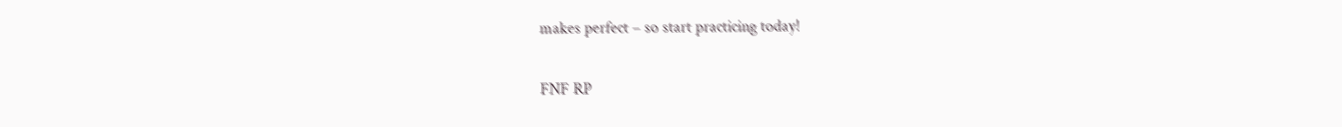makes perfect – so start practicing today!

FNF RP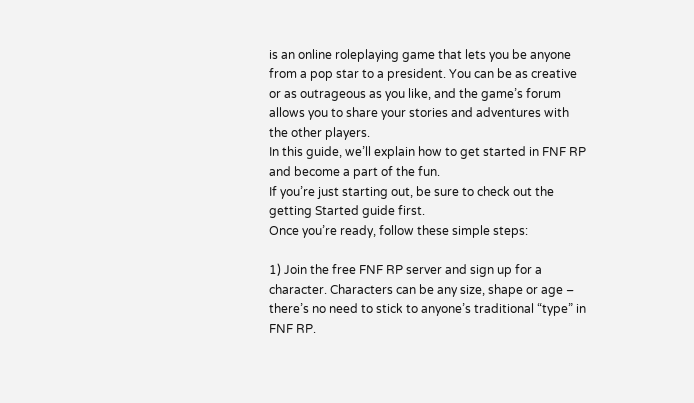is an online roleplaying game that lets you be anyone from a pop star to a president. You can be as creative or as outrageous as you like, and the game’s forum allows you to share your stories and adventures with the other players.
In this guide, we’ll explain how to get started in FNF RP and become a part of the fun.
If you’re just starting out, be sure to check out the getting Started guide first.
Once you’re ready, follow these simple steps:

1) Join the free FNF RP server and sign up for a character. Characters can be any size, shape or age – there’s no need to stick to anyone’s traditional “type” in FNF RP.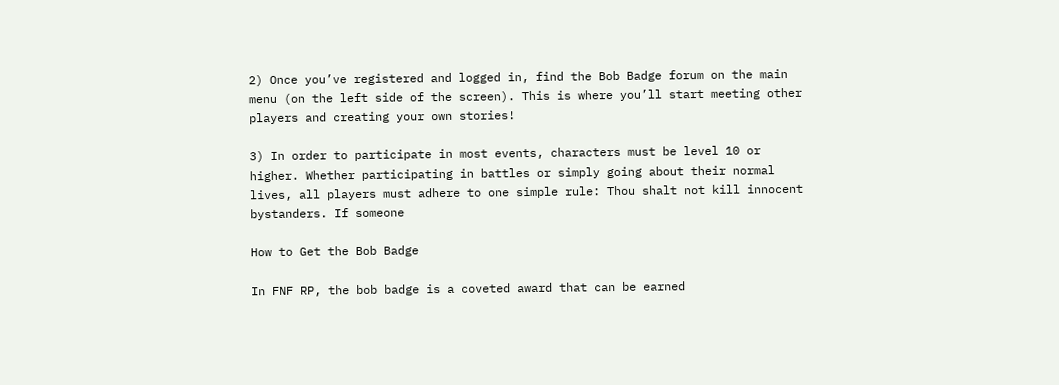2) Once you’ve registered and logged in, find the Bob Badge forum on the main menu (on the left side of the screen). This is where you’ll start meeting other players and creating your own stories!

3) In order to participate in most events, characters must be level 10 or higher. Whether participating in battles or simply going about their normal lives, all players must adhere to one simple rule: Thou shalt not kill innocent bystanders. If someone

How to Get the Bob Badge

In FNF RP, the bob badge is a coveted award that can be earned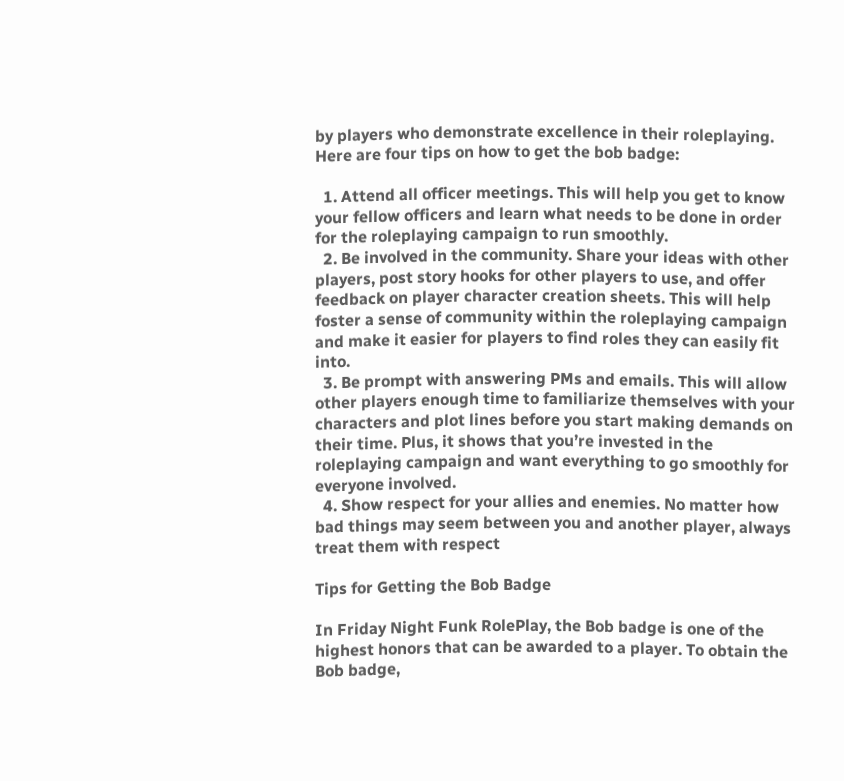by players who demonstrate excellence in their roleplaying. Here are four tips on how to get the bob badge:

  1. Attend all officer meetings. This will help you get to know your fellow officers and learn what needs to be done in order for the roleplaying campaign to run smoothly.
  2. Be involved in the community. Share your ideas with other players, post story hooks for other players to use, and offer feedback on player character creation sheets. This will help foster a sense of community within the roleplaying campaign and make it easier for players to find roles they can easily fit into.
  3. Be prompt with answering PMs and emails. This will allow other players enough time to familiarize themselves with your characters and plot lines before you start making demands on their time. Plus, it shows that you’re invested in the roleplaying campaign and want everything to go smoothly for everyone involved.
  4. Show respect for your allies and enemies. No matter how bad things may seem between you and another player, always treat them with respect

Tips for Getting the Bob Badge

In Friday Night Funk RolePlay, the Bob badge is one of the highest honors that can be awarded to a player. To obtain the Bob badge,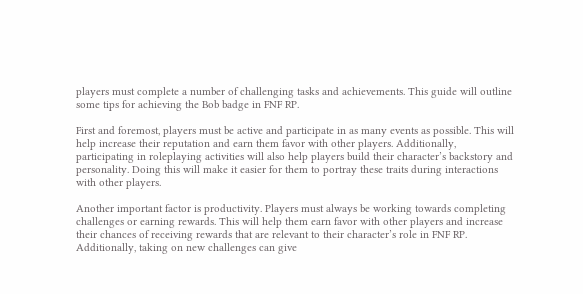players must complete a number of challenging tasks and achievements. This guide will outline some tips for achieving the Bob badge in FNF RP.

First and foremost, players must be active and participate in as many events as possible. This will help increase their reputation and earn them favor with other players. Additionally, participating in roleplaying activities will also help players build their character’s backstory and personality. Doing this will make it easier for them to portray these traits during interactions with other players.

Another important factor is productivity. Players must always be working towards completing challenges or earning rewards. This will help them earn favor with other players and increase their chances of receiving rewards that are relevant to their character’s role in FNF RP. Additionally, taking on new challenges can give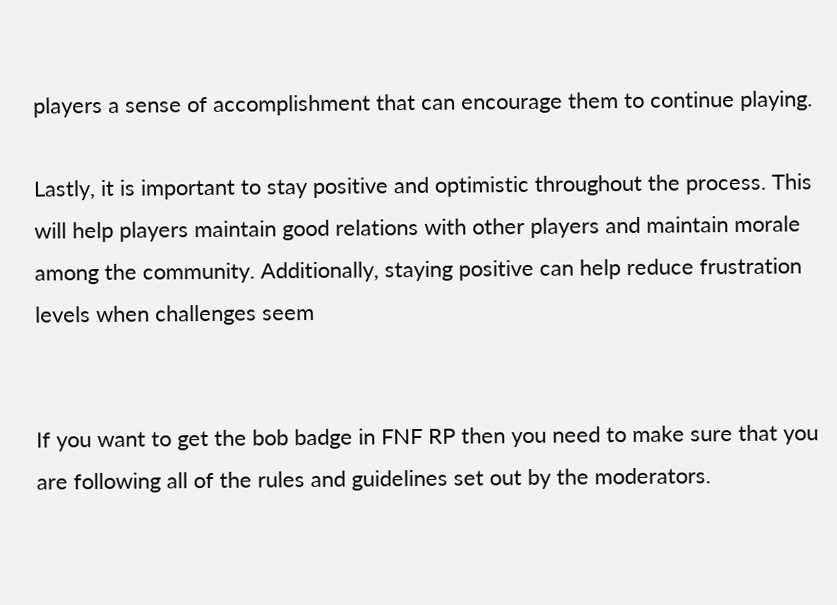players a sense of accomplishment that can encourage them to continue playing.

Lastly, it is important to stay positive and optimistic throughout the process. This will help players maintain good relations with other players and maintain morale among the community. Additionally, staying positive can help reduce frustration levels when challenges seem


If you want to get the bob badge in FNF RP then you need to make sure that you are following all of the rules and guidelines set out by the moderators.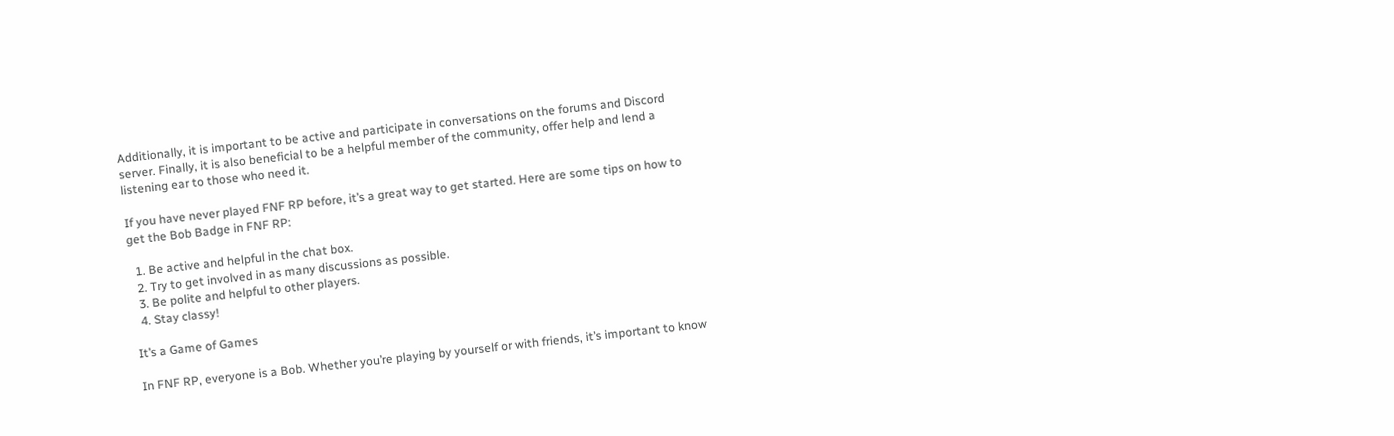Additionally, it is important to be active and participate in conversations on the forums and Discord server. Finally, it is also beneficial to be a helpful member of the community, offer help and lend a listening ear to those who need it.

If you have never played FNF RP before, it’s a great way to get started. Here are some tips on how to get the Bob Badge in FNF RP:

  1. Be active and helpful in the chat box.
  2. Try to get involved in as many discussions as possible.
  3. Be polite and helpful to other players.
  4. Stay classy!

It’s a Game of Games

In FNF RP, everyone is a Bob. Whether you’re playing by yourself or with friends, it’s important to know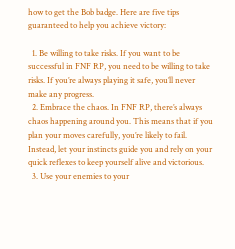how to get the Bob badge. Here are five tips guaranteed to help you achieve victory:

  1. Be willing to take risks. If you want to be successful in FNF RP, you need to be willing to take risks. If you’re always playing it safe, you’ll never make any progress.
  2. Embrace the chaos. In FNF RP, there’s always chaos happening around you. This means that if you plan your moves carefully, you’re likely to fail. Instead, let your instincts guide you and rely on your quick reflexes to keep yourself alive and victorious.
  3. Use your enemies to your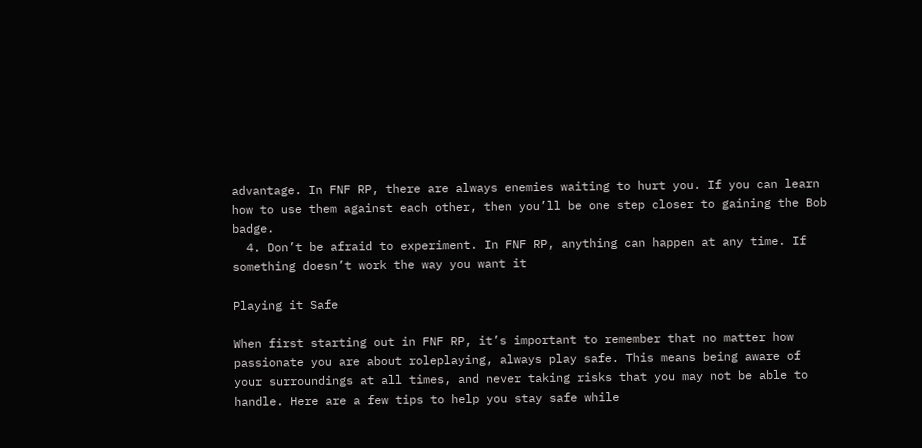advantage. In FNF RP, there are always enemies waiting to hurt you. If you can learn how to use them against each other, then you’ll be one step closer to gaining the Bob badge.
  4. Don’t be afraid to experiment. In FNF RP, anything can happen at any time. If something doesn’t work the way you want it

Playing it Safe

When first starting out in FNF RP, it’s important to remember that no matter how passionate you are about roleplaying, always play safe. This means being aware of your surroundings at all times, and never taking risks that you may not be able to handle. Here are a few tips to help you stay safe while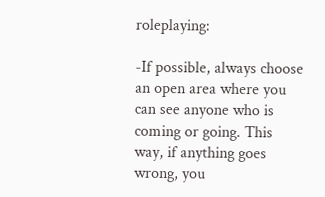roleplaying:

-If possible, always choose an open area where you can see anyone who is coming or going. This way, if anything goes wrong, you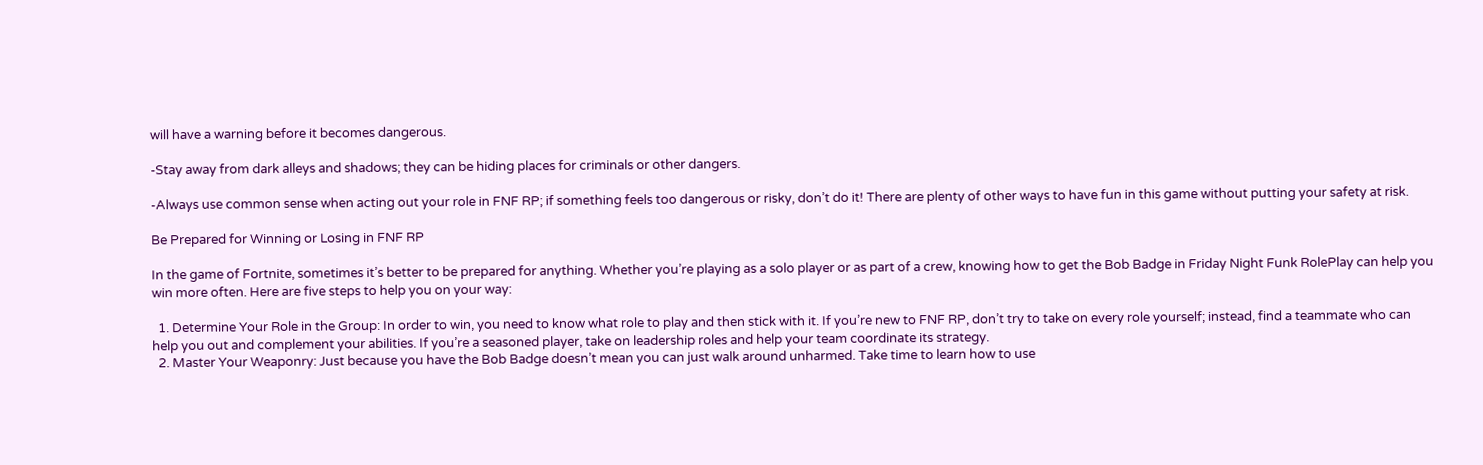will have a warning before it becomes dangerous.

-Stay away from dark alleys and shadows; they can be hiding places for criminals or other dangers.

-Always use common sense when acting out your role in FNF RP; if something feels too dangerous or risky, don’t do it! There are plenty of other ways to have fun in this game without putting your safety at risk.

Be Prepared for Winning or Losing in FNF RP

In the game of Fortnite, sometimes it’s better to be prepared for anything. Whether you’re playing as a solo player or as part of a crew, knowing how to get the Bob Badge in Friday Night Funk RolePlay can help you win more often. Here are five steps to help you on your way:

  1. Determine Your Role in the Group: In order to win, you need to know what role to play and then stick with it. If you’re new to FNF RP, don’t try to take on every role yourself; instead, find a teammate who can help you out and complement your abilities. If you’re a seasoned player, take on leadership roles and help your team coordinate its strategy.
  2. Master Your Weaponry: Just because you have the Bob Badge doesn’t mean you can just walk around unharmed. Take time to learn how to use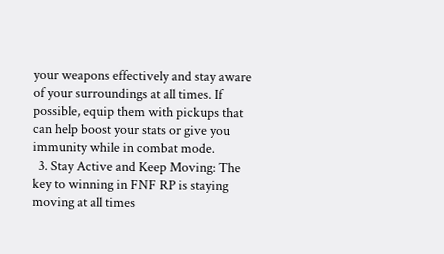your weapons effectively and stay aware of your surroundings at all times. If possible, equip them with pickups that can help boost your stats or give you immunity while in combat mode.
  3. Stay Active and Keep Moving: The key to winning in FNF RP is staying moving at all times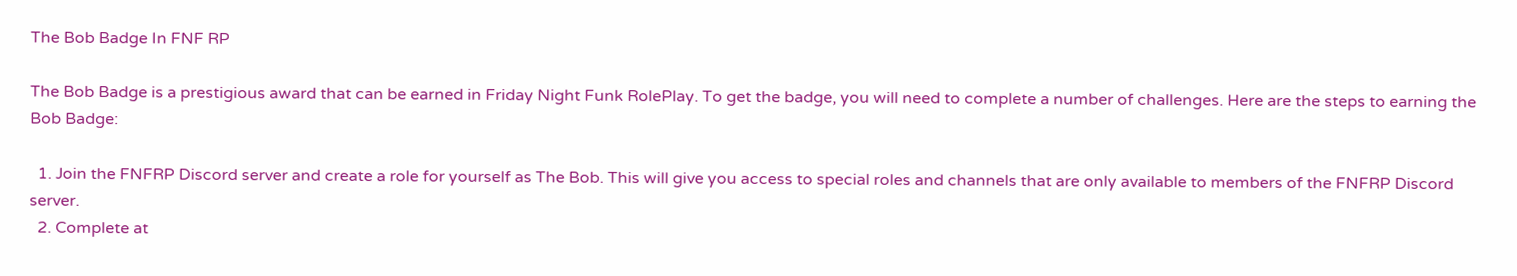The Bob Badge In FNF RP

The Bob Badge is a prestigious award that can be earned in Friday Night Funk RolePlay. To get the badge, you will need to complete a number of challenges. Here are the steps to earning the Bob Badge:

  1. Join the FNFRP Discord server and create a role for yourself as The Bob. This will give you access to special roles and channels that are only available to members of the FNFRP Discord server.
  2. Complete at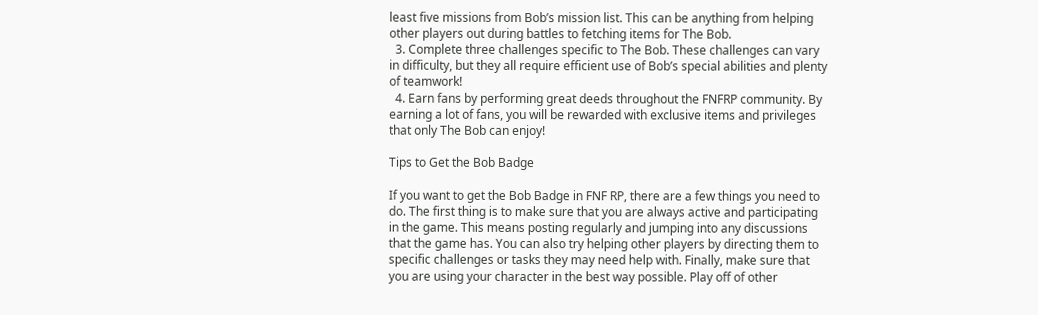least five missions from Bob’s mission list. This can be anything from helping other players out during battles to fetching items for The Bob.
  3. Complete three challenges specific to The Bob. These challenges can vary in difficulty, but they all require efficient use of Bob’s special abilities and plenty of teamwork!
  4. Earn fans by performing great deeds throughout the FNFRP community. By earning a lot of fans, you will be rewarded with exclusive items and privileges that only The Bob can enjoy!

Tips to Get the Bob Badge

If you want to get the Bob Badge in FNF RP, there are a few things you need to do. The first thing is to make sure that you are always active and participating in the game. This means posting regularly and jumping into any discussions that the game has. You can also try helping other players by directing them to specific challenges or tasks they may need help with. Finally, make sure that you are using your character in the best way possible. Play off of other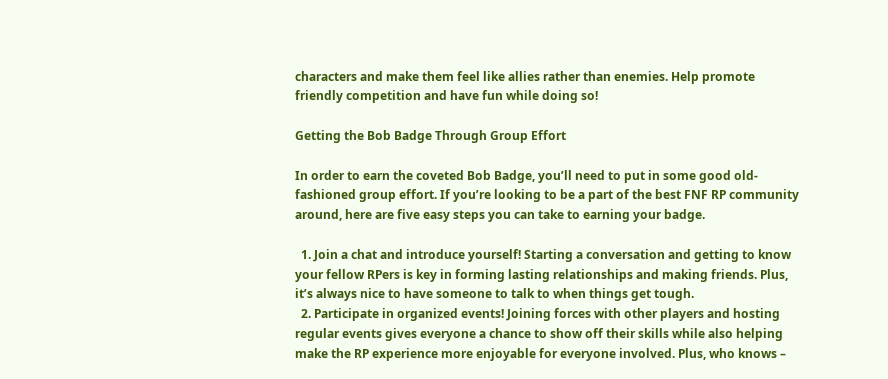characters and make them feel like allies rather than enemies. Help promote friendly competition and have fun while doing so!

Getting the Bob Badge Through Group Effort

In order to earn the coveted Bob Badge, you’ll need to put in some good old-fashioned group effort. If you’re looking to be a part of the best FNF RP community around, here are five easy steps you can take to earning your badge.

  1. Join a chat and introduce yourself! Starting a conversation and getting to know your fellow RPers is key in forming lasting relationships and making friends. Plus, it’s always nice to have someone to talk to when things get tough.
  2. Participate in organized events! Joining forces with other players and hosting regular events gives everyone a chance to show off their skills while also helping make the RP experience more enjoyable for everyone involved. Plus, who knows –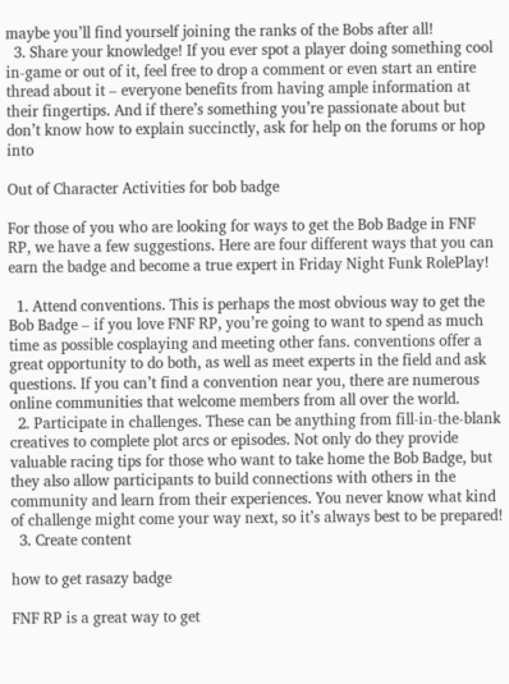maybe you’ll find yourself joining the ranks of the Bobs after all!
  3. Share your knowledge! If you ever spot a player doing something cool in-game or out of it, feel free to drop a comment or even start an entire thread about it – everyone benefits from having ample information at their fingertips. And if there’s something you’re passionate about but don’t know how to explain succinctly, ask for help on the forums or hop into

Out of Character Activities for bob badge

For those of you who are looking for ways to get the Bob Badge in FNF RP, we have a few suggestions. Here are four different ways that you can earn the badge and become a true expert in Friday Night Funk RolePlay!

  1. Attend conventions. This is perhaps the most obvious way to get the Bob Badge – if you love FNF RP, you’re going to want to spend as much time as possible cosplaying and meeting other fans. conventions offer a great opportunity to do both, as well as meet experts in the field and ask questions. If you can’t find a convention near you, there are numerous online communities that welcome members from all over the world.
  2. Participate in challenges. These can be anything from fill-in-the-blank creatives to complete plot arcs or episodes. Not only do they provide valuable racing tips for those who want to take home the Bob Badge, but they also allow participants to build connections with others in the community and learn from their experiences. You never know what kind of challenge might come your way next, so it’s always best to be prepared!
  3. Create content

how to get rasazy badge

FNF RP is a great way to get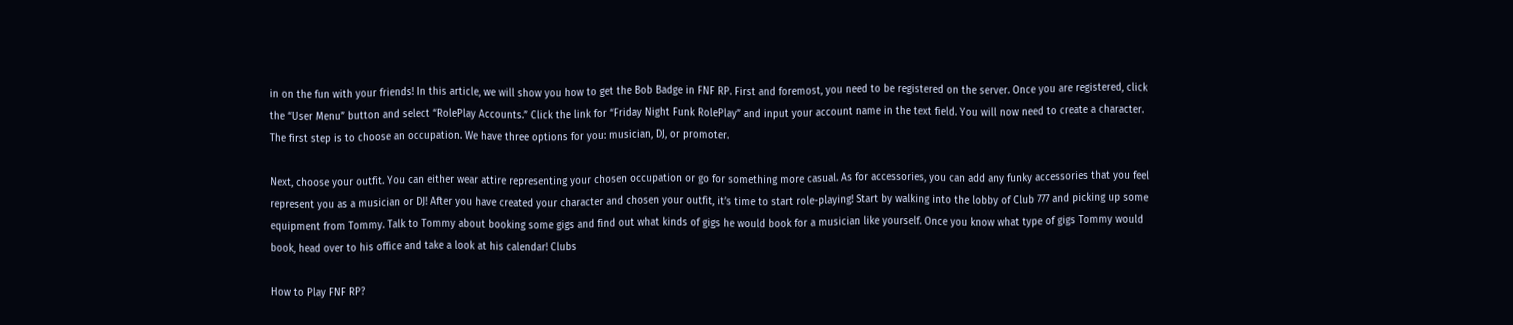in on the fun with your friends! In this article, we will show you how to get the Bob Badge in FNF RP. First and foremost, you need to be registered on the server. Once you are registered, click the “User Menu” button and select “RolePlay Accounts.” Click the link for “Friday Night Funk RolePlay” and input your account name in the text field. You will now need to create a character. The first step is to choose an occupation. We have three options for you: musician, DJ, or promoter.

Next, choose your outfit. You can either wear attire representing your chosen occupation or go for something more casual. As for accessories, you can add any funky accessories that you feel represent you as a musician or DJ! After you have created your character and chosen your outfit, it’s time to start role-playing! Start by walking into the lobby of Club 777 and picking up some equipment from Tommy. Talk to Tommy about booking some gigs and find out what kinds of gigs he would book for a musician like yourself. Once you know what type of gigs Tommy would book, head over to his office and take a look at his calendar! Clubs

How to Play FNF RP?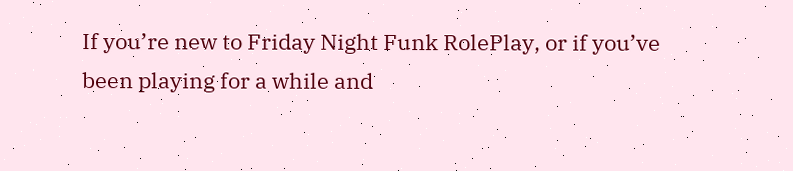If you’re new to Friday Night Funk RolePlay, or if you’ve been playing for a while and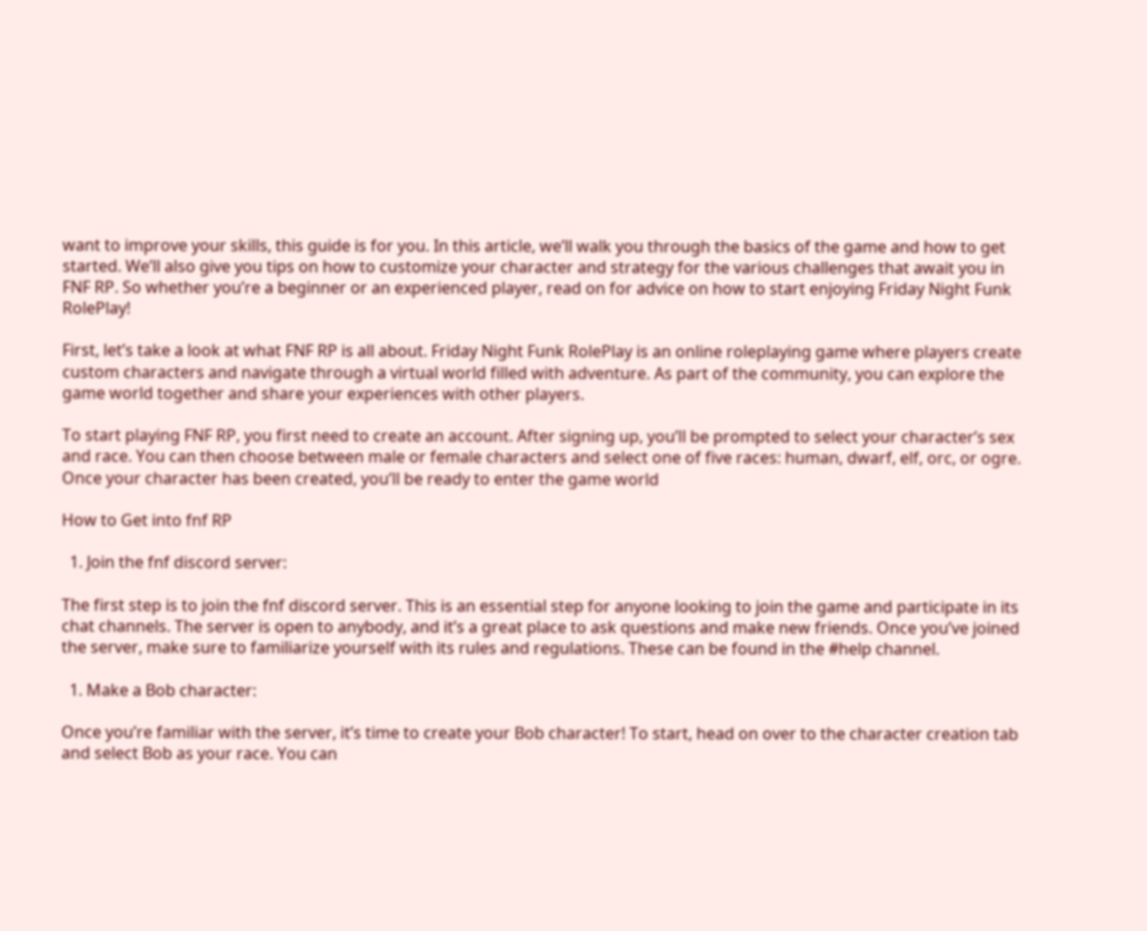want to improve your skills, this guide is for you. In this article, we’ll walk you through the basics of the game and how to get started. We’ll also give you tips on how to customize your character and strategy for the various challenges that await you in FNF RP. So whether you’re a beginner or an experienced player, read on for advice on how to start enjoying Friday Night Funk RolePlay!

First, let’s take a look at what FNF RP is all about. Friday Night Funk RolePlay is an online roleplaying game where players create custom characters and navigate through a virtual world filled with adventure. As part of the community, you can explore the game world together and share your experiences with other players.

To start playing FNF RP, you first need to create an account. After signing up, you’ll be prompted to select your character’s sex and race. You can then choose between male or female characters and select one of five races: human, dwarf, elf, orc, or ogre. Once your character has been created, you’ll be ready to enter the game world

How to Get into fnf RP

  1. Join the fnf discord server:

The first step is to join the fnf discord server. This is an essential step for anyone looking to join the game and participate in its chat channels. The server is open to anybody, and it’s a great place to ask questions and make new friends. Once you’ve joined the server, make sure to familiarize yourself with its rules and regulations. These can be found in the #help channel.

  1. Make a Bob character:

Once you’re familiar with the server, it’s time to create your Bob character! To start, head on over to the character creation tab and select Bob as your race. You can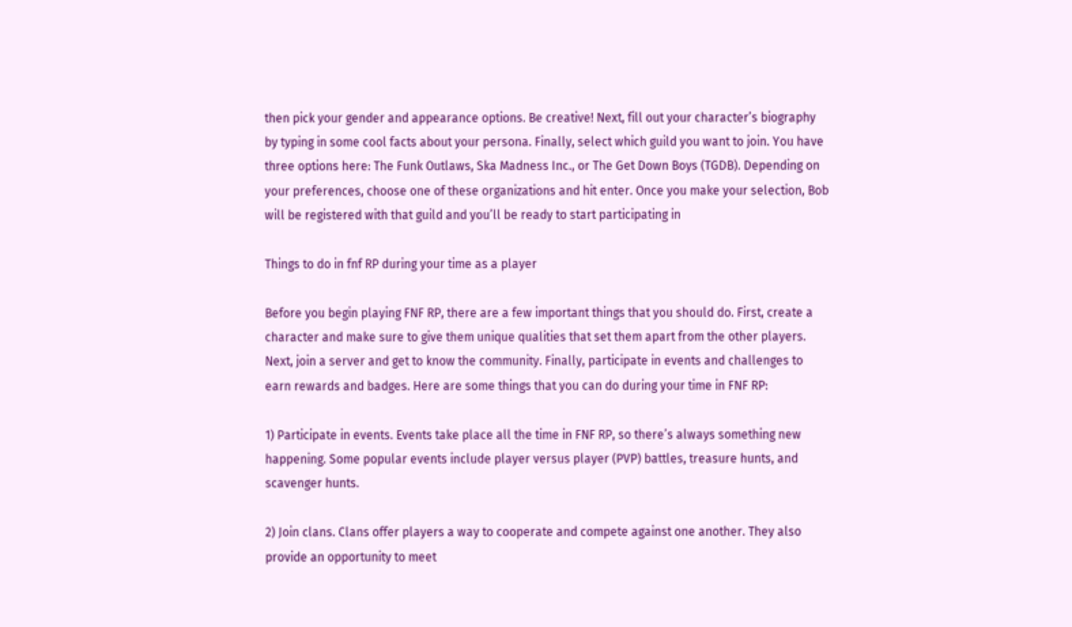then pick your gender and appearance options. Be creative! Next, fill out your character’s biography by typing in some cool facts about your persona. Finally, select which guild you want to join. You have three options here: The Funk Outlaws, Ska Madness Inc., or The Get Down Boys (TGDB). Depending on your preferences, choose one of these organizations and hit enter. Once you make your selection, Bob will be registered with that guild and you’ll be ready to start participating in

Things to do in fnf RP during your time as a player

Before you begin playing FNF RP, there are a few important things that you should do. First, create a character and make sure to give them unique qualities that set them apart from the other players. Next, join a server and get to know the community. Finally, participate in events and challenges to earn rewards and badges. Here are some things that you can do during your time in FNF RP:

1) Participate in events. Events take place all the time in FNF RP, so there’s always something new happening. Some popular events include player versus player (PVP) battles, treasure hunts, and scavenger hunts.

2) Join clans. Clans offer players a way to cooperate and compete against one another. They also provide an opportunity to meet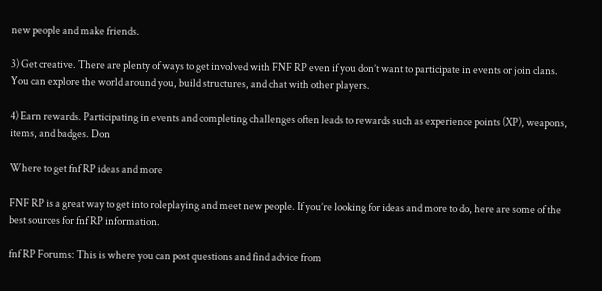new people and make friends.

3) Get creative. There are plenty of ways to get involved with FNF RP even if you don’t want to participate in events or join clans. You can explore the world around you, build structures, and chat with other players.

4) Earn rewards. Participating in events and completing challenges often leads to rewards such as experience points (XP), weapons, items, and badges. Don

Where to get fnf RP ideas and more

FNF RP is a great way to get into roleplaying and meet new people. If you’re looking for ideas and more to do, here are some of the best sources for fnf RP information.

fnf RP Forums: This is where you can post questions and find advice from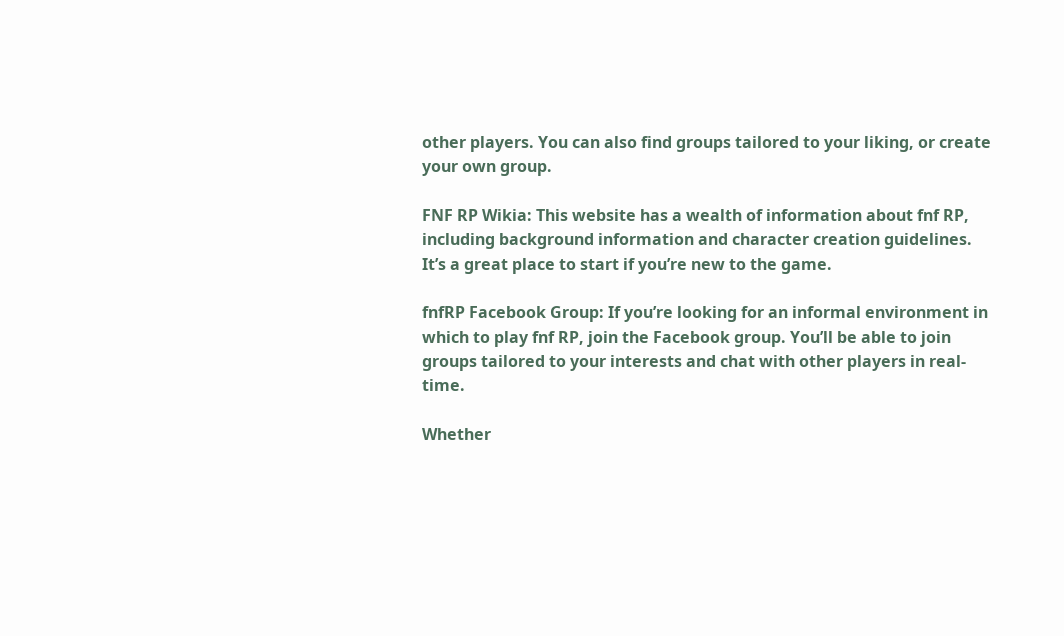other players. You can also find groups tailored to your liking, or create your own group.

FNF RP Wikia: This website has a wealth of information about fnf RP, including background information and character creation guidelines. It’s a great place to start if you’re new to the game.

fnfRP Facebook Group: If you’re looking for an informal environment in which to play fnf RP, join the Facebook group. You’ll be able to join groups tailored to your interests and chat with other players in real-time.

Whether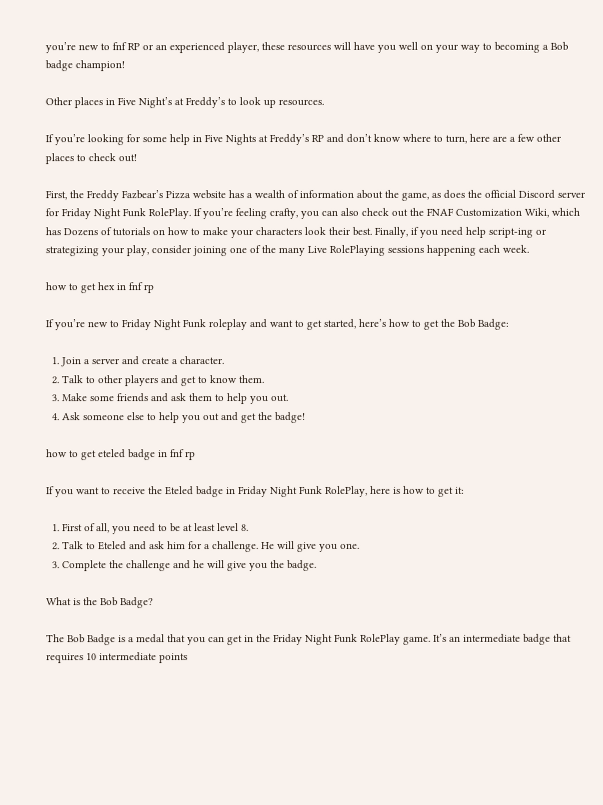you’re new to fnf RP or an experienced player, these resources will have you well on your way to becoming a Bob badge champion!

Other places in Five Night’s at Freddy’s to look up resources.

If you’re looking for some help in Five Nights at Freddy’s RP and don’t know where to turn, here are a few other places to check out!

First, the Freddy Fazbear’s Pizza website has a wealth of information about the game, as does the official Discord server for Friday Night Funk RolePlay. If you’re feeling crafty, you can also check out the FNAF Customization Wiki, which has Dozens of tutorials on how to make your characters look their best. Finally, if you need help script-ing or strategizing your play, consider joining one of the many Live RolePlaying sessions happening each week.

how to get hex in fnf rp

If you’re new to Friday Night Funk roleplay and want to get started, here’s how to get the Bob Badge:

  1. Join a server and create a character.
  2. Talk to other players and get to know them.
  3. Make some friends and ask them to help you out.
  4. Ask someone else to help you out and get the badge!

how to get eteled badge in fnf rp

If you want to receive the Eteled badge in Friday Night Funk RolePlay, here is how to get it:

  1. First of all, you need to be at least level 8.
  2. Talk to Eteled and ask him for a challenge. He will give you one.
  3. Complete the challenge and he will give you the badge.

What is the Bob Badge?

The Bob Badge is a medal that you can get in the Friday Night Funk RolePlay game. It’s an intermediate badge that requires 10 intermediate points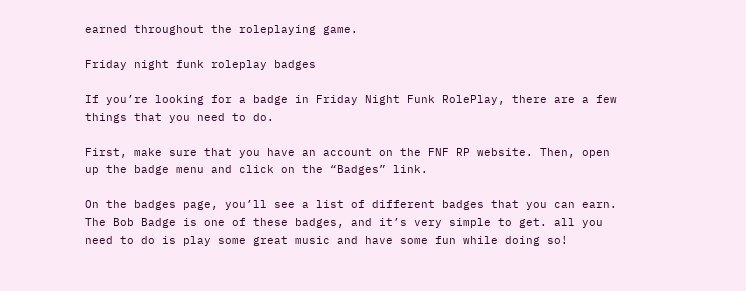earned throughout the roleplaying game.

Friday night funk roleplay badges

If you’re looking for a badge in Friday Night Funk RolePlay, there are a few things that you need to do.

First, make sure that you have an account on the FNF RP website. Then, open up the badge menu and click on the “Badges” link.

On the badges page, you’ll see a list of different badges that you can earn. The Bob Badge is one of these badges, and it’s very simple to get. all you need to do is play some great music and have some fun while doing so!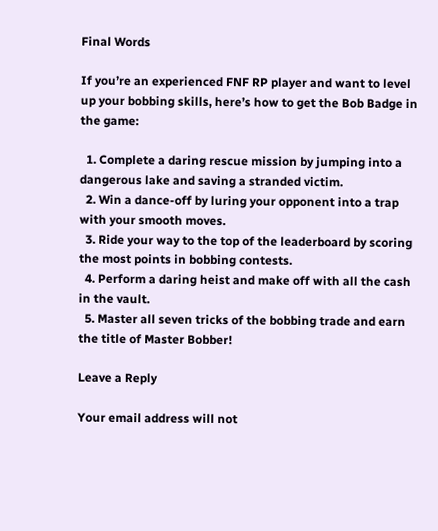Final Words

If you’re an experienced FNF RP player and want to level up your bobbing skills, here’s how to get the Bob Badge in the game:

  1. Complete a daring rescue mission by jumping into a dangerous lake and saving a stranded victim.
  2. Win a dance-off by luring your opponent into a trap with your smooth moves.
  3. Ride your way to the top of the leaderboard by scoring the most points in bobbing contests.
  4. Perform a daring heist and make off with all the cash in the vault.
  5. Master all seven tricks of the bobbing trade and earn the title of Master Bobber!

Leave a Reply

Your email address will not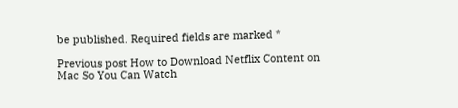be published. Required fields are marked *

Previous post How to Download Netflix Content on Mac So You Can Watch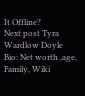It Offline?
Next post Tyra Wardlow Doyle Bio: Net worth ,age, Family, Wiki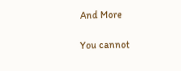And More

You cannot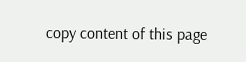copy content of this page